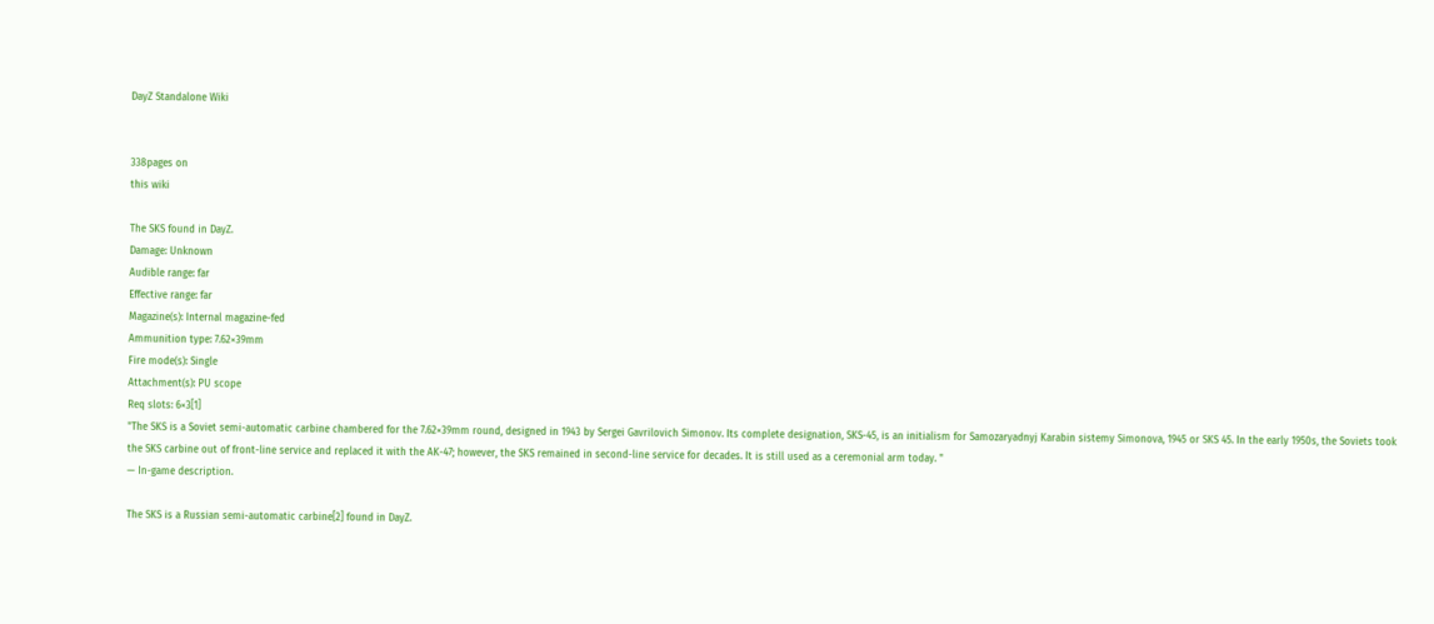DayZ Standalone Wiki


338pages on
this wiki

The SKS found in DayZ.
Damage: Unknown
Audible range: far
Effective range: far
Magazine(s): Internal magazine-fed
Ammunition type: 7.62×39mm
Fire mode(s): Single
Attachment(s): PU scope
Req slots: 6×3[1]
"The SKS is a Soviet semi-automatic carbine chambered for the 7.62×39mm round, designed in 1943 by Sergei Gavrilovich Simonov. Its complete designation, SKS-45, is an initialism for Samozaryadnyj Karabin sistemy Simonova, 1945 or SKS 45. In the early 1950s, the Soviets took the SKS carbine out of front-line service and replaced it with the AK-47; however, the SKS remained in second-line service for decades. It is still used as a ceremonial arm today. "
— In-game description.

The SKS is a Russian semi-automatic carbine[2] found in DayZ.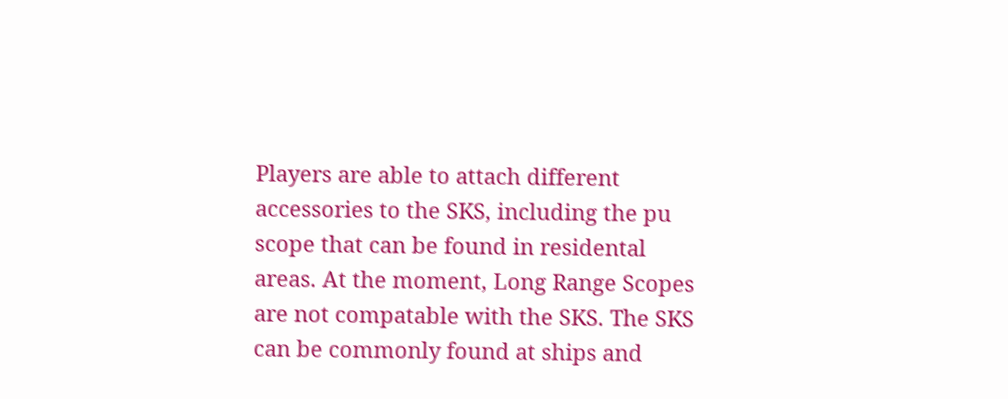Players are able to attach different accessories to the SKS, including the pu scope that can be found in residental areas. At the moment, Long Range Scopes are not compatable with the SKS. The SKS can be commonly found at ships and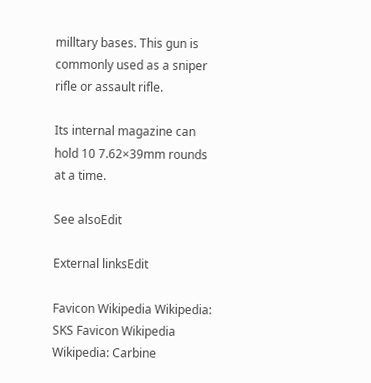milltary bases. This gun is commonly used as a sniper rifle or assault rifle.

Its internal magazine can hold 10 7.62×39mm rounds at a time.

See alsoEdit

External linksEdit

Favicon Wikipedia Wikipedia: SKS Favicon Wikipedia Wikipedia: Carbine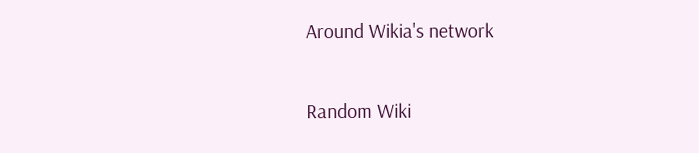Around Wikia's network

Random Wiki